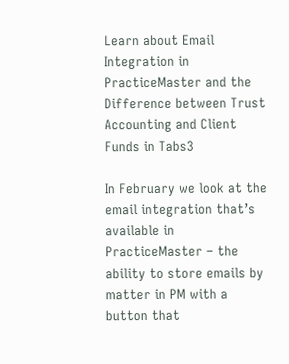Learn about Email Integration in PracticeMaster and the Difference between Trust Accounting and Client Funds in Tabs3

In February we look at the email integration that’s available in PracticeMaster – the ability to store emails by matter in PM with a button that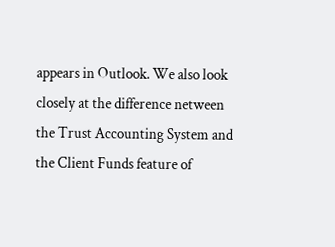appears in Outlook. We also look closely at the difference netween the Trust Accounting System and the Client Funds feature of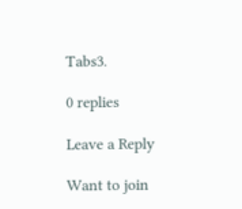Tabs3.

0 replies

Leave a Reply

Want to join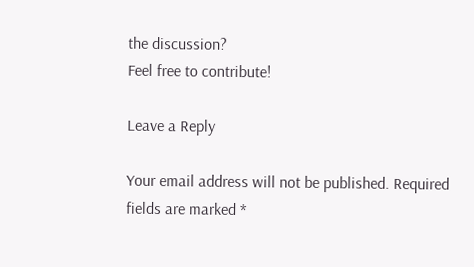the discussion?
Feel free to contribute!

Leave a Reply

Your email address will not be published. Required fields are marked *